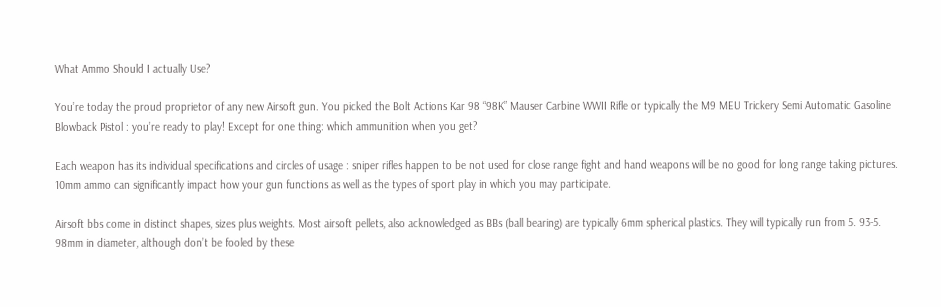What Ammo Should I actually Use?

You’re today the proud proprietor of any new Airsoft gun. You picked the Bolt Actions Kar 98 “98K” Mauser Carbine WWII Rifle or typically the M9 MEU Trickery Semi Automatic Gasoline Blowback Pistol : you’re ready to play! Except for one thing: which ammunition when you get?

Each weapon has its individual specifications and circles of usage : sniper rifles happen to be not used for close range fight and hand weapons will be no good for long range taking pictures. 10mm ammo can significantly impact how your gun functions as well as the types of sport play in which you may participate.

Airsoft bbs come in distinct shapes, sizes plus weights. Most airsoft pellets, also acknowledged as BBs (ball bearing) are typically 6mm spherical plastics. They will typically run from 5. 93-5. 98mm in diameter, although don’t be fooled by these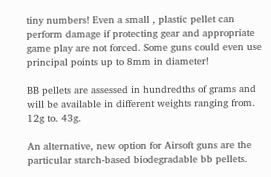tiny numbers! Even a small , plastic pellet can perform damage if protecting gear and appropriate game play are not forced. Some guns could even use principal points up to 8mm in diameter!

BB pellets are assessed in hundredths of grams and will be available in different weights ranging from. 12g to. 43g.

An alternative, new option for Airsoft guns are the particular starch-based biodegradable bb pellets.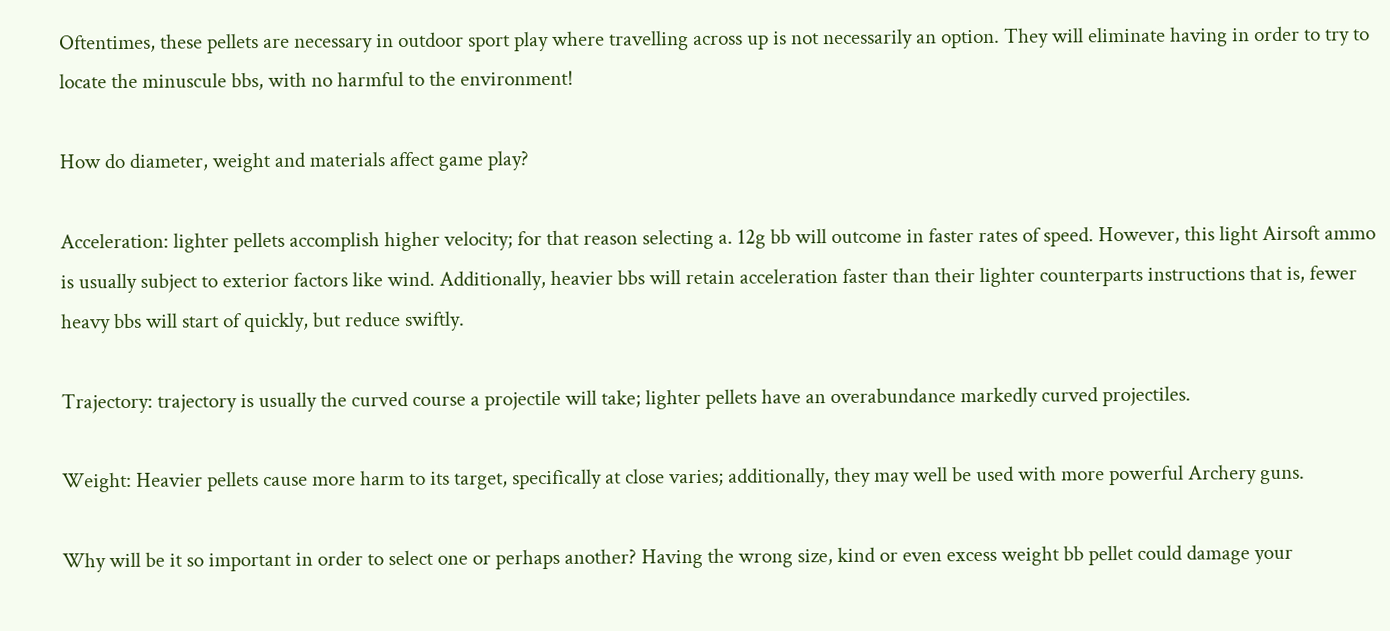Oftentimes, these pellets are necessary in outdoor sport play where travelling across up is not necessarily an option. They will eliminate having in order to try to locate the minuscule bbs, with no harmful to the environment!

How do diameter, weight and materials affect game play?

Acceleration: lighter pellets accomplish higher velocity; for that reason selecting a. 12g bb will outcome in faster rates of speed. However, this light Airsoft ammo is usually subject to exterior factors like wind. Additionally, heavier bbs will retain acceleration faster than their lighter counterparts instructions that is, fewer heavy bbs will start of quickly, but reduce swiftly.

Trajectory: trajectory is usually the curved course a projectile will take; lighter pellets have an overabundance markedly curved projectiles.

Weight: Heavier pellets cause more harm to its target, specifically at close varies; additionally, they may well be used with more powerful Archery guns.

Why will be it so important in order to select one or perhaps another? Having the wrong size, kind or even excess weight bb pellet could damage your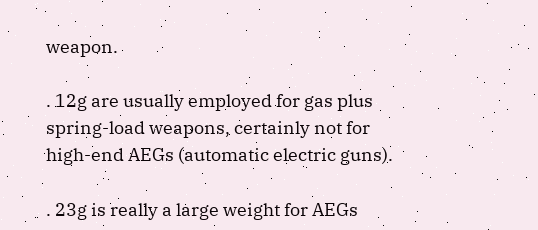weapon.

. 12g are usually employed for gas plus spring-load weapons, certainly not for high-end AEGs (automatic electric guns).

. 23g is really a large weight for AEGs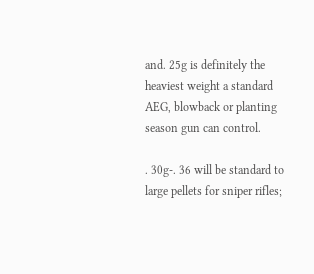and. 25g is definitely the heaviest weight a standard AEG, blowback or planting season gun can control.

. 30g-. 36 will be standard to large pellets for sniper rifles;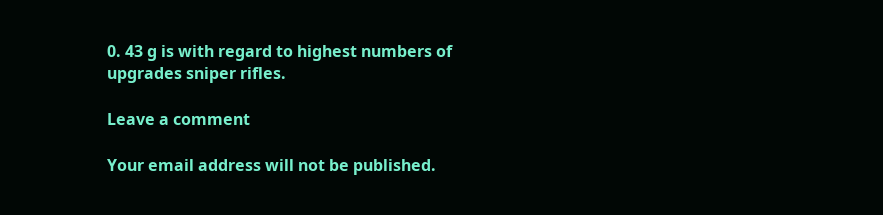0. 43 g is with regard to highest numbers of upgrades sniper rifles.

Leave a comment

Your email address will not be published.